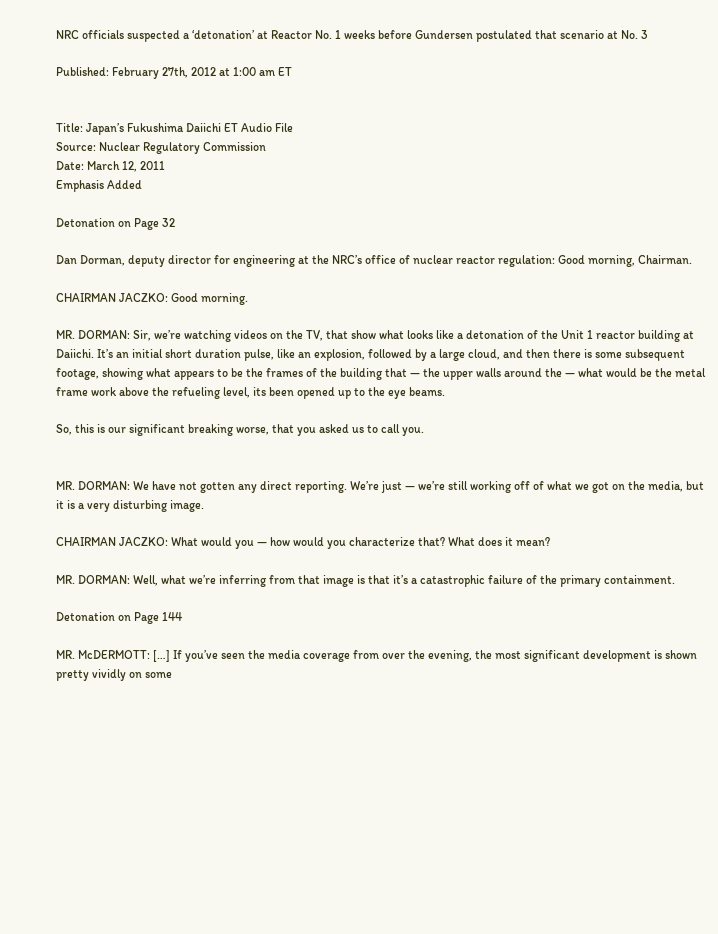NRC officials suspected a ‘detonation’ at Reactor No. 1 weeks before Gundersen postulated that scenario at No. 3

Published: February 27th, 2012 at 1:00 am ET


Title: Japan’s Fukushima Daiichi ET Audio File
Source: Nuclear Regulatory Commission
Date: March 12, 2011
Emphasis Added

Detonation on Page 32

Dan Dorman, deputy director for engineering at the NRC’s office of nuclear reactor regulation: Good morning, Chairman.

CHAIRMAN JACZKO: Good morning.

MR. DORMAN: Sir, we’re watching videos on the TV, that show what looks like a detonation of the Unit 1 reactor building at Daiichi. It’s an initial short duration pulse, like an explosion, followed by a large cloud, and then there is some subsequent footage, showing what appears to be the frames of the building that — the upper walls around the — what would be the metal frame work above the refueling level, its been opened up to the eye beams.

So, this is our significant breaking worse, that you asked us to call you.


MR. DORMAN: We have not gotten any direct reporting. We’re just — we’re still working off of what we got on the media, but it is a very disturbing image.

CHAIRMAN JACZKO: What would you — how would you characterize that? What does it mean?

MR. DORMAN: Well, what we’re inferring from that image is that it’s a catastrophic failure of the primary containment.

Detonation on Page 144

MR. McDERMOTT: […] If you’ve seen the media coverage from over the evening, the most significant development is shown pretty vividly on some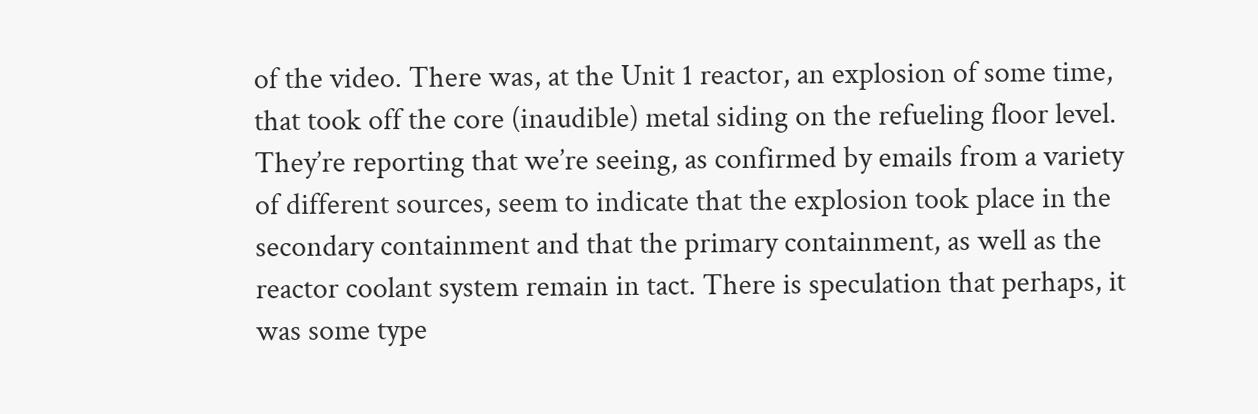of the video. There was, at the Unit 1 reactor, an explosion of some time, that took off the core (inaudible) metal siding on the refueling floor level. They’re reporting that we’re seeing, as confirmed by emails from a variety of different sources, seem to indicate that the explosion took place in the secondary containment and that the primary containment, as well as the reactor coolant system remain in tact. There is speculation that perhaps, it was some type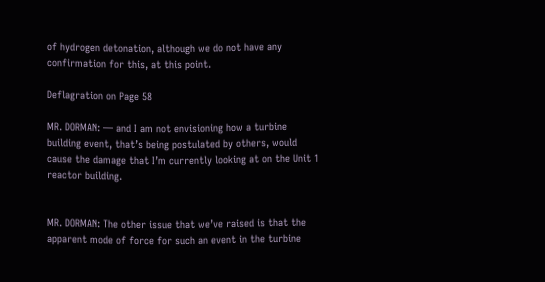of hydrogen detonation, although we do not have any confirmation for this, at this point.

Deflagration on Page 58

MR. DORMAN: — and I am not envisioning how a turbine building event, that’s being postulated by others, would cause the damage that I’m currently looking at on the Unit 1 reactor building.


MR. DORMAN: The other issue that we’ve raised is that the apparent mode of force for such an event in the turbine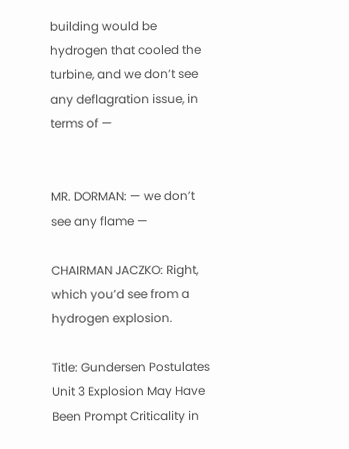building would be hydrogen that cooled the turbine, and we don’t see any deflagration issue, in terms of —


MR. DORMAN: — we don’t see any flame —

CHAIRMAN JACZKO: Right, which you’d see from a hydrogen explosion.

Title: Gundersen Postulates Unit 3 Explosion May Have Been Prompt Criticality in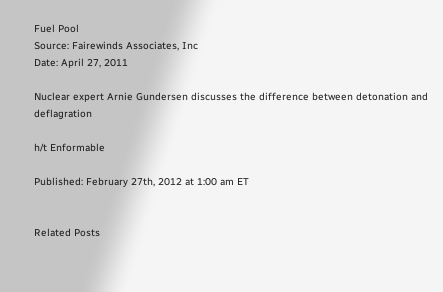Fuel Pool
Source: Fairewinds Associates, Inc
Date: April 27, 2011

Nuclear expert Arnie Gundersen discusses the difference between detonation and deflagration

h/t Enformable

Published: February 27th, 2012 at 1:00 am ET


Related Posts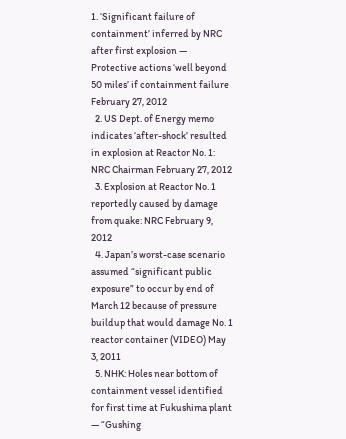1. ‘Significant failure of containment’ inferred by NRC after first explosion — Protective actions ‘well beyond 50 miles’ if containment failure February 27, 2012
  2. US Dept. of Energy memo indicates ‘after-shock’ resulted in explosion at Reactor No. 1: NRC Chairman February 27, 2012
  3. Explosion at Reactor No. 1 reportedly caused by damage from quake: NRC February 9, 2012
  4. Japan’s worst-case scenario assumed “significant public exposure” to occur by end of March 12 because of pressure buildup that would damage No. 1 reactor container (VIDEO) May 3, 2011
  5. NHK: Holes near bottom of containment vessel identified for first time at Fukushima plant — “Gushing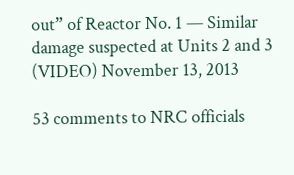out” of Reactor No. 1 — Similar damage suspected at Units 2 and 3 (VIDEO) November 13, 2013

53 comments to NRC officials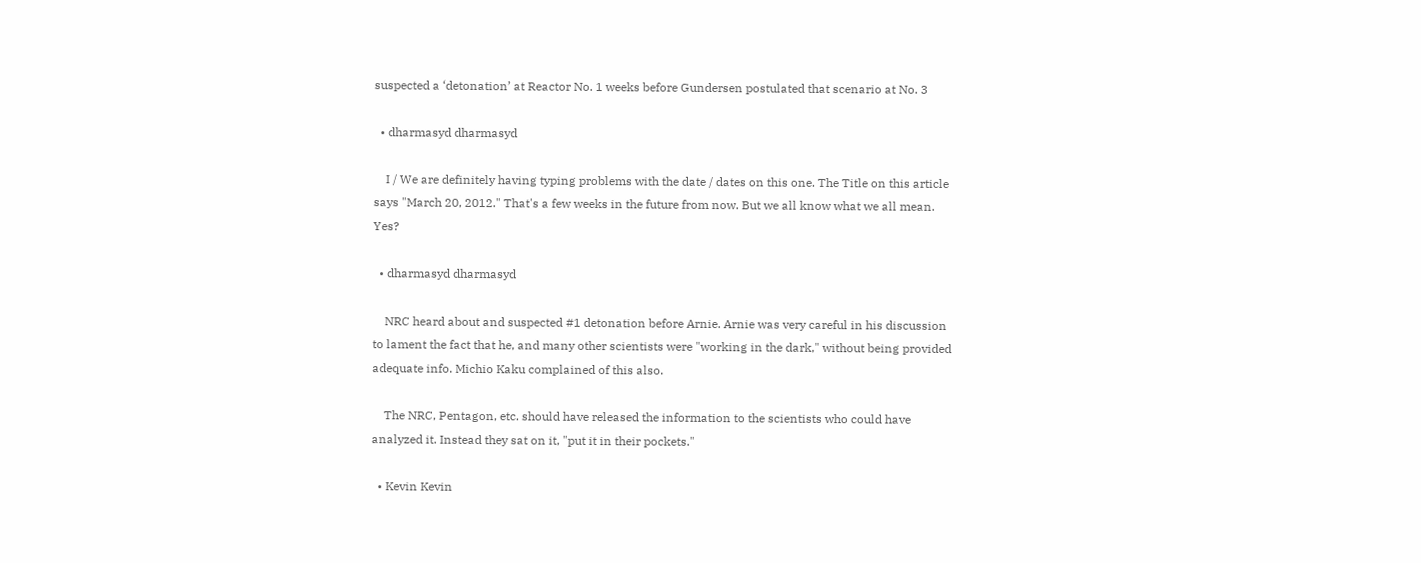suspected a ‘detonation’ at Reactor No. 1 weeks before Gundersen postulated that scenario at No. 3

  • dharmasyd dharmasyd

    I / We are definitely having typing problems with the date / dates on this one. The Title on this article says "March 20, 2012." That's a few weeks in the future from now. But we all know what we all mean. Yes?

  • dharmasyd dharmasyd

    NRC heard about and suspected #1 detonation before Arnie. Arnie was very careful in his discussion to lament the fact that he, and many other scientists were "working in the dark," without being provided adequate info. Michio Kaku complained of this also.

    The NRC, Pentagon, etc. should have released the information to the scientists who could have analyzed it. Instead they sat on it, "put it in their pockets."

  • Kevin Kevin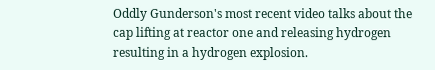Oddly Gunderson's most recent video talks about the cap lifting at reactor one and releasing hydrogen resulting in a hydrogen explosion.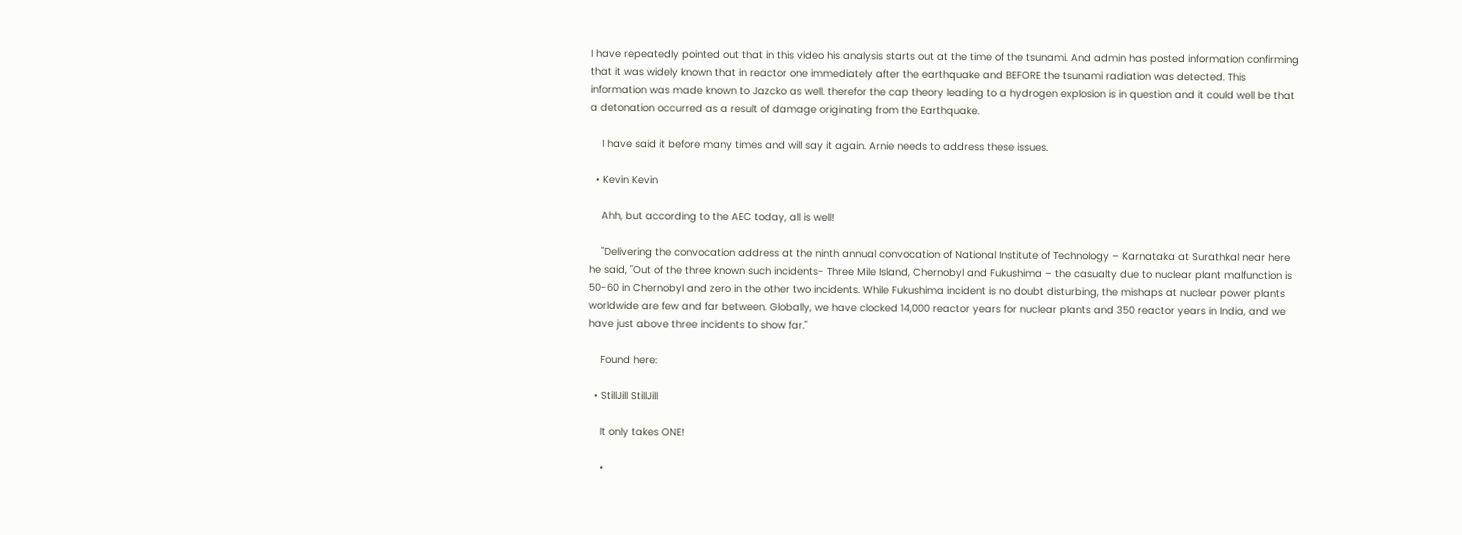I have repeatedly pointed out that in this video his analysis starts out at the time of the tsunami. And admin has posted information confirming that it was widely known that in reactor one immediately after the earthquake and BEFORE the tsunami radiation was detected. This information was made known to Jazcko as well. therefor the cap theory leading to a hydrogen explosion is in question and it could well be that a detonation occurred as a result of damage originating from the Earthquake.

    I have said it before many times and will say it again. Arnie needs to address these issues.

  • Kevin Kevin

    Ahh, but according to the AEC today, all is well!

    "Delivering the convocation address at the ninth annual convocation of National Institute of Technology – Karnataka at Surathkal near here he said, "Out of the three known such incidents- Three Mile Island, Chernobyl and Fukushima – the casualty due to nuclear plant malfunction is 50-60 in Chernobyl and zero in the other two incidents. While Fukushima incident is no doubt disturbing, the mishaps at nuclear power plants worldwide are few and far between. Globally, we have clocked 14,000 reactor years for nuclear plants and 350 reactor years in India, and we have just above three incidents to show far."

    Found here:

  • StillJill StillJill

    It only takes ONE!

    •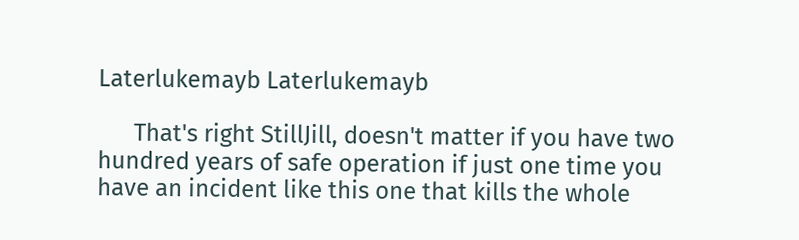Laterlukemayb Laterlukemayb

      That's right StillJill, doesn't matter if you have two hundred years of safe operation if just one time you have an incident like this one that kills the whole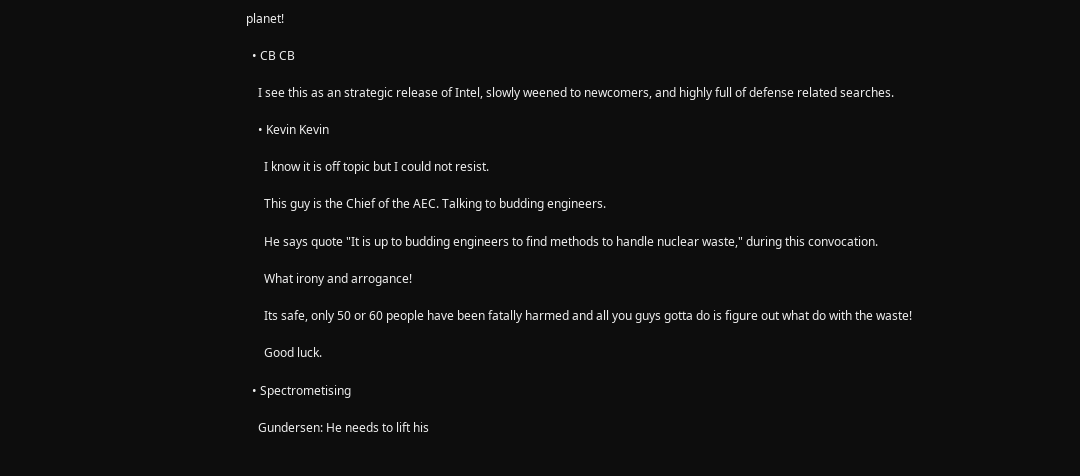planet!

  • CB CB

    I see this as an strategic release of Intel, slowly weened to newcomers, and highly full of defense related searches.

    • Kevin Kevin

      I know it is off topic but I could not resist.

      This guy is the Chief of the AEC. Talking to budding engineers.

      He says quote "It is up to budding engineers to find methods to handle nuclear waste," during this convocation.

      What irony and arrogance!

      Its safe, only 50 or 60 people have been fatally harmed and all you guys gotta do is figure out what do with the waste!

      Good luck.

  • Spectrometising

    Gundersen: He needs to lift his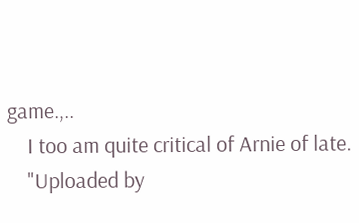game.,..
    I too am quite critical of Arnie of late.
    "Uploaded by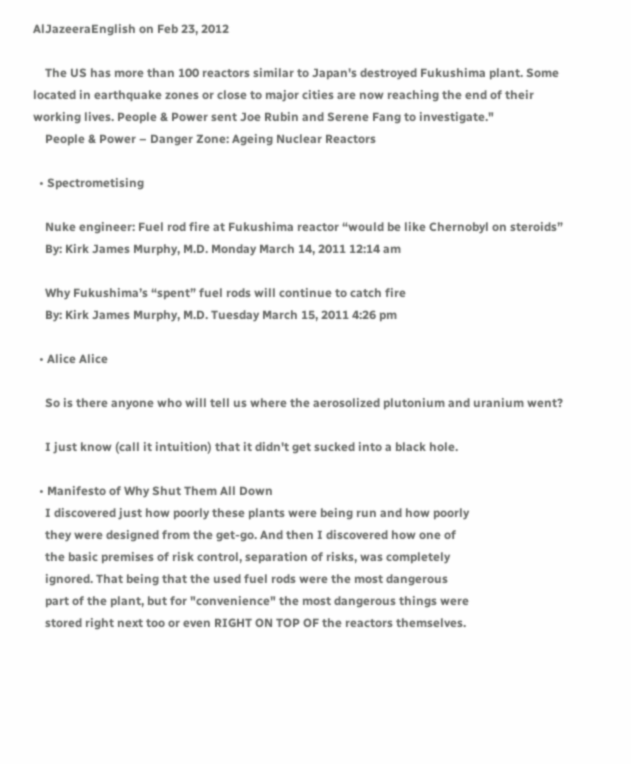AlJazeeraEnglish on Feb 23, 2012

    The US has more than 100 reactors similar to Japan's destroyed Fukushima plant. Some located in earthquake zones or close to major cities are now reaching the end of their working lives. People & Power sent Joe Rubin and Serene Fang to investigate."
    People & Power – Danger Zone: Ageing Nuclear Reactors

  • Spectrometising

    Nuke engineer: Fuel rod fire at Fukushima reactor “would be like Chernobyl on steroids”
    By: Kirk James Murphy, M.D. Monday March 14, 2011 12:14 am

    Why Fukushima’s “spent” fuel rods will continue to catch fire
    By: Kirk James Murphy, M.D. Tuesday March 15, 2011 4:26 pm

  • Alice Alice

    So is there anyone who will tell us where the aerosolized plutonium and uranium went?

    I just know (call it intuition) that it didn't get sucked into a black hole.

  • Manifesto of Why Shut Them All Down
    I discovered just how poorly these plants were being run and how poorly
    they were designed from the get-go. And then I discovered how one of
    the basic premises of risk control, separation of risks, was completely
    ignored. That being that the used fuel rods were the most dangerous
    part of the plant, but for "convenience" the most dangerous things were
    stored right next too or even RIGHT ON TOP OF the reactors themselves.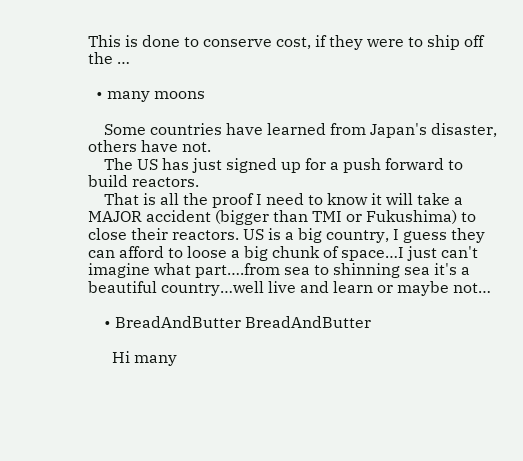This is done to conserve cost, if they were to ship off the …

  • many moons

    Some countries have learned from Japan's disaster, others have not.
    The US has just signed up for a push forward to build reactors.
    That is all the proof I need to know it will take a MAJOR accident (bigger than TMI or Fukushima) to close their reactors. US is a big country, I guess they can afford to loose a big chunk of space…I just can't imagine what part….from sea to shinning sea it's a beautiful country…well live and learn or maybe not…

    • BreadAndButter BreadAndButter

      Hi many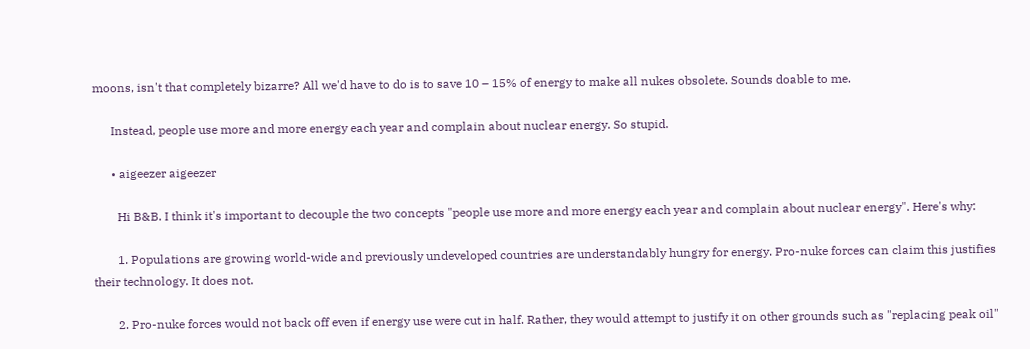moons, isn't that completely bizarre? All we'd have to do is to save 10 – 15% of energy to make all nukes obsolete. Sounds doable to me.

      Instead, people use more and more energy each year and complain about nuclear energy. So stupid.

      • aigeezer aigeezer

        Hi B&B. I think it's important to decouple the two concepts "people use more and more energy each year and complain about nuclear energy". Here's why:

        1. Populations are growing world-wide and previously undeveloped countries are understandably hungry for energy. Pro-nuke forces can claim this justifies their technology. It does not.

        2. Pro-nuke forces would not back off even if energy use were cut in half. Rather, they would attempt to justify it on other grounds such as "replacing peak oil"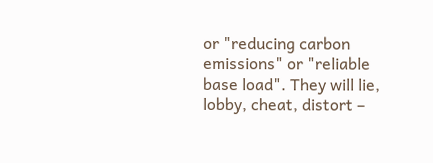or "reducing carbon emissions" or "reliable base load". They will lie, lobby, cheat, distort –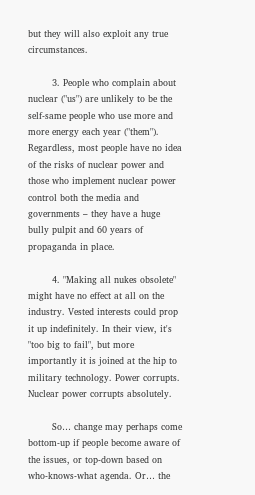but they will also exploit any true circumstances.

        3. People who complain about nuclear ("us") are unlikely to be the self-same people who use more and more energy each year ("them"). Regardless, most people have no idea of the risks of nuclear power and those who implement nuclear power control both the media and governments – they have a huge bully pulpit and 60 years of propaganda in place.

        4. "Making all nukes obsolete" might have no effect at all on the industry. Vested interests could prop it up indefinitely. In their view, it's "too big to fail", but more importantly it is joined at the hip to military technology. Power corrupts. Nuclear power corrupts absolutely.

        So… change may perhaps come bottom-up if people become aware of the issues, or top-down based on who-knows-what agenda. Or… the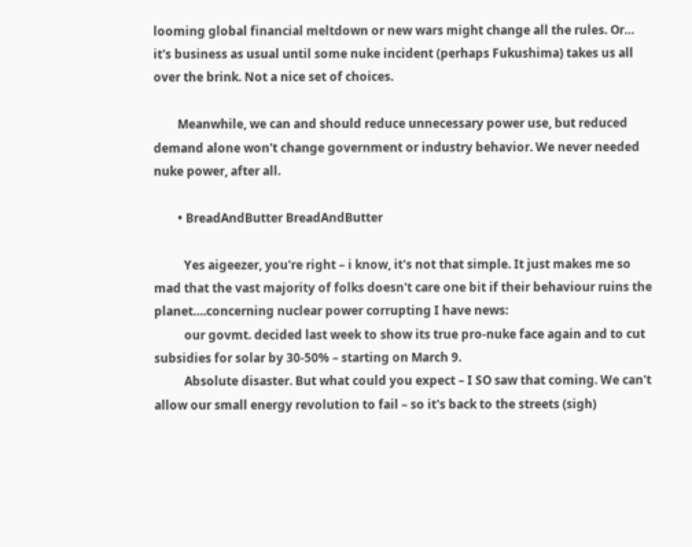looming global financial meltdown or new wars might change all the rules. Or… it's business as usual until some nuke incident (perhaps Fukushima) takes us all over the brink. Not a nice set of choices.

        Meanwhile, we can and should reduce unnecessary power use, but reduced demand alone won't change government or industry behavior. We never needed nuke power, after all.

        • BreadAndButter BreadAndButter

          Yes aigeezer, you're right – i know, it's not that simple. It just makes me so mad that the vast majority of folks doesn't care one bit if their behaviour ruins the planet….concerning nuclear power corrupting I have news:
          our govmt. decided last week to show its true pro-nuke face again and to cut subsidies for solar by 30-50% – starting on March 9.
          Absolute disaster. But what could you expect – I SO saw that coming. We can't allow our small energy revolution to fail – so it's back to the streets (sigh)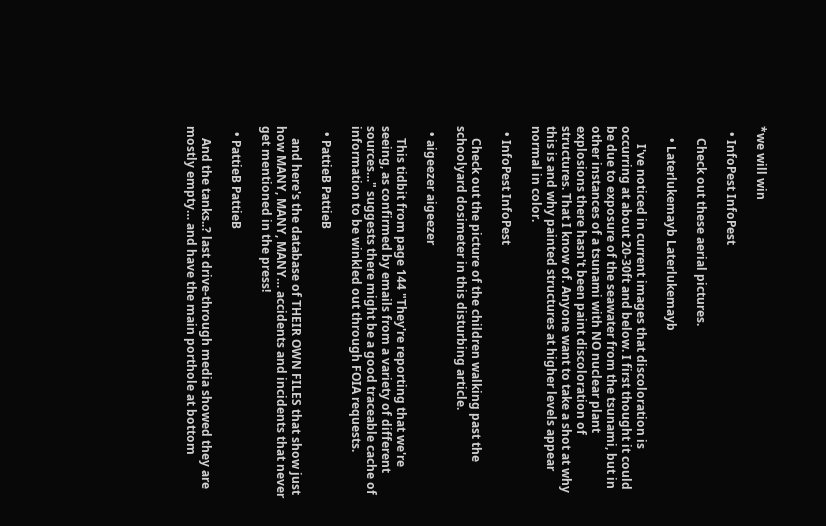*we will win

  • InfoPest InfoPest

    Check out these aerial pictures.

    • Laterlukemayb Laterlukemayb

      I've noticed in current images that discoloration is occurring at about 20-30ft and below. I first thought it could be due to exposure of the seawater from the tsunami, but in other instances of a tsunami with NO nuclear plant explosions there hasn't been paint discoloration of structures. That I know of. Anyone want to take a shot at why this is and why painted structures at higher levels appear normal in color.

  • InfoPest InfoPest

    Check out the picture of the children walking past the schoolyard dosimeter in this disturbing article.

  • aigeezer aigeezer

    This tidbit from page 144 "They're reporting that we're seeing, as confirmed by emails from a variety of different sources…" suggests there might be a good traceable cache of information to be winkled out through FOIA requests.

  • PattieB PattieB

    and here's the database of THEIR OWN FILES that show just how MANY, MANY, MANY… accidents and incidents that never get mentioned in the press!

  • PattieB PattieB

    And the tanks..? last drive-through media showed they are mostly empty… and have the main porthole at bottom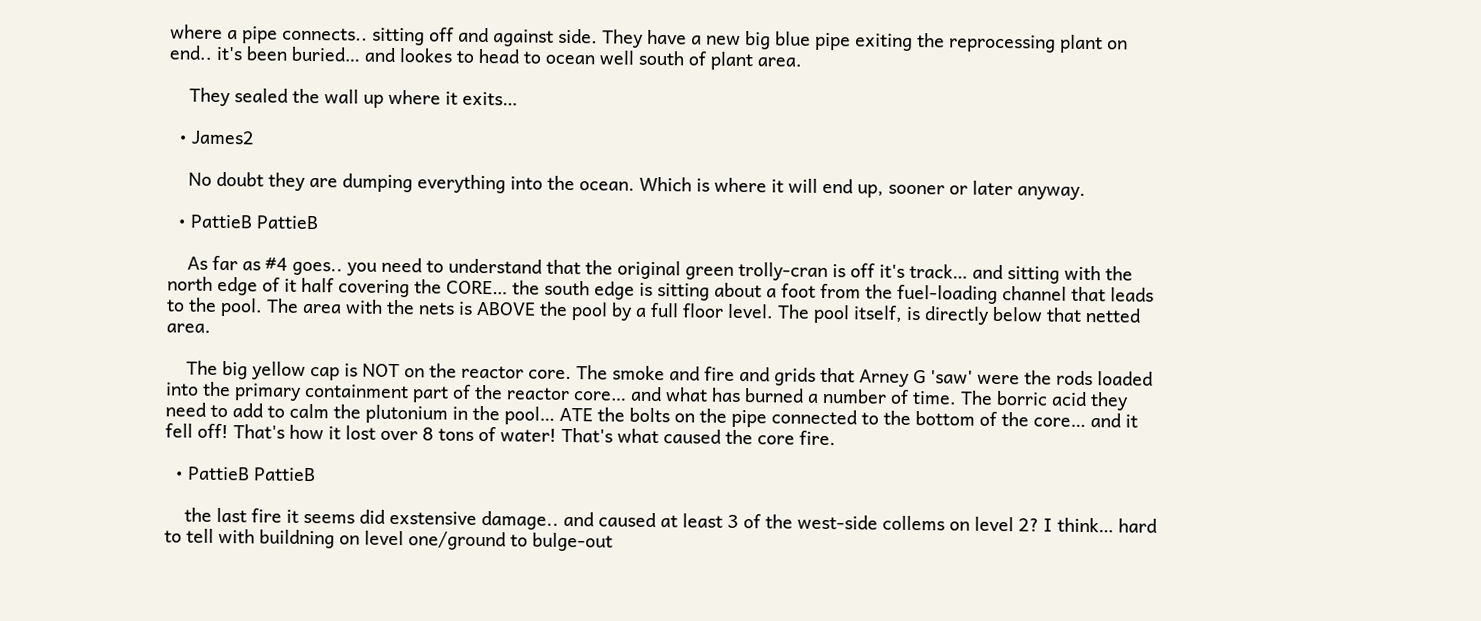where a pipe connects.. sitting off and against side. They have a new big blue pipe exiting the reprocessing plant on end.. it's been buried… and lookes to head to ocean well south of plant area.

    They sealed the wall up where it exits…

  • James2

    No doubt they are dumping everything into the ocean. Which is where it will end up, sooner or later anyway.

  • PattieB PattieB

    As far as #4 goes.. you need to understand that the original green trolly-cran is off it's track… and sitting with the north edge of it half covering the CORE… the south edge is sitting about a foot from the fuel-loading channel that leads to the pool. The area with the nets is ABOVE the pool by a full floor level. The pool itself, is directly below that netted area.

    The big yellow cap is NOT on the reactor core. The smoke and fire and grids that Arney G 'saw' were the rods loaded into the primary containment part of the reactor core… and what has burned a number of time. The borric acid they need to add to calm the plutonium in the pool… ATE the bolts on the pipe connected to the bottom of the core… and it fell off! That's how it lost over 8 tons of water! That's what caused the core fire.

  • PattieB PattieB

    the last fire it seems did exstensive damage.. and caused at least 3 of the west-side collems on level 2? I think… hard to tell with buildning on level one/ground to bulge-out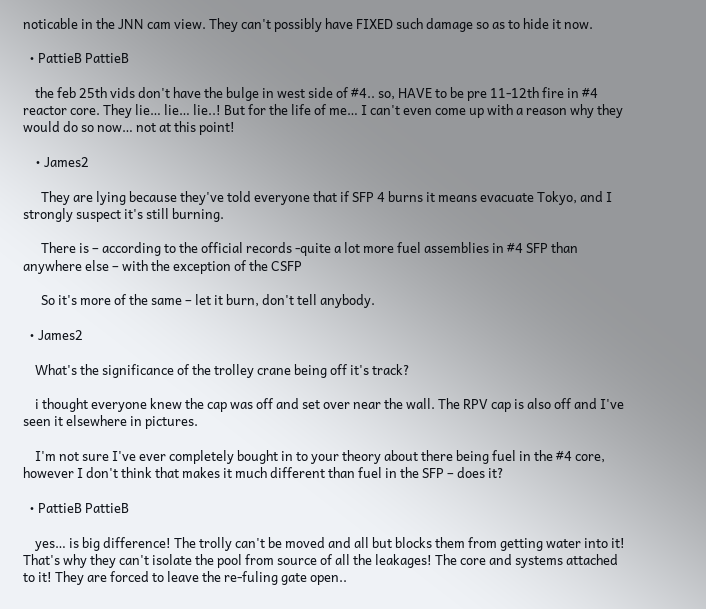noticable in the JNN cam view. They can't possibly have FIXED such damage so as to hide it now.

  • PattieB PattieB

    the feb 25th vids don't have the bulge in west side of #4.. so, HAVE to be pre 11-12th fire in #4 reactor core. They lie… lie… lie..! But for the life of me… I can't even come up with a reason why they would do so now… not at this point!

    • James2

      They are lying because they've told everyone that if SFP 4 burns it means evacuate Tokyo, and I strongly suspect it's still burning.

      There is – according to the official records -quite a lot more fuel assemblies in #4 SFP than anywhere else – with the exception of the CSFP

      So it's more of the same – let it burn, don't tell anybody.

  • James2

    What's the significance of the trolley crane being off it's track?

    i thought everyone knew the cap was off and set over near the wall. The RPV cap is also off and I've seen it elsewhere in pictures.

    I'm not sure I've ever completely bought in to your theory about there being fuel in the #4 core, however I don't think that makes it much different than fuel in the SFP – does it?

  • PattieB PattieB

    yes… is big difference! The trolly can't be moved and all but blocks them from getting water into it! That's why they can't isolate the pool from source of all the leakages! The core and systems attached to it! They are forced to leave the re-fuling gate open..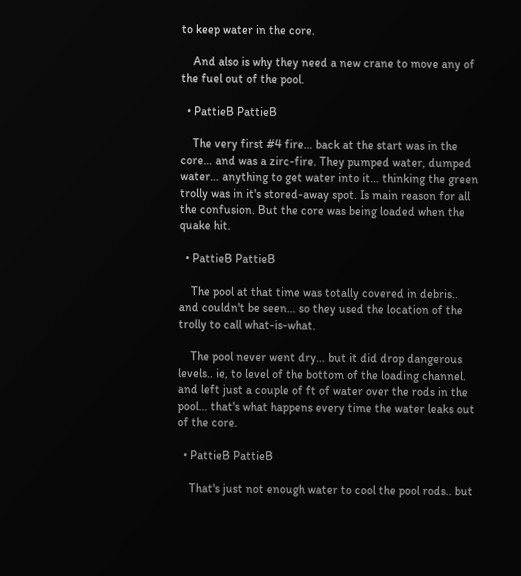to keep water in the core.

    And also is why they need a new crane to move any of the fuel out of the pool.

  • PattieB PattieB

    The very first #4 fire… back at the start was in the core… and was a zirc-fire. They pumped water, dumped water… anything to get water into it… thinking the green trolly was in it's stored-away spot. Is main reason for all the confusion. But the core was being loaded when the quake hit.

  • PattieB PattieB

    The pool at that time was totally covered in debris.. and couldn't be seen… so they used the location of the trolly to call what-is-what.

    The pool never went dry… but it did drop dangerous levels.. ie, to level of the bottom of the loading channel. and left just a couple of ft of water over the rods in the pool… that's what happens every time the water leaks out of the core.

  • PattieB PattieB

    That's just not enough water to cool the pool rods.. but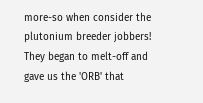more-so when consider the plutonium breeder jobbers! They began to melt-off and gave us the 'ORB' that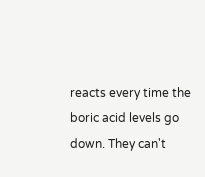reacts every time the boric acid levels go down. They can't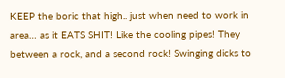KEEP the boric that high.. just when need to work in area… as it EATS SHIT! Like the cooling pipes! They between a rock, and a second rock! Swinging dicks to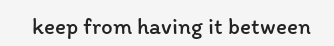keep from having it between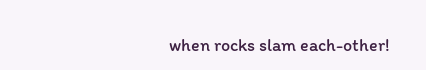when rocks slam each-other!